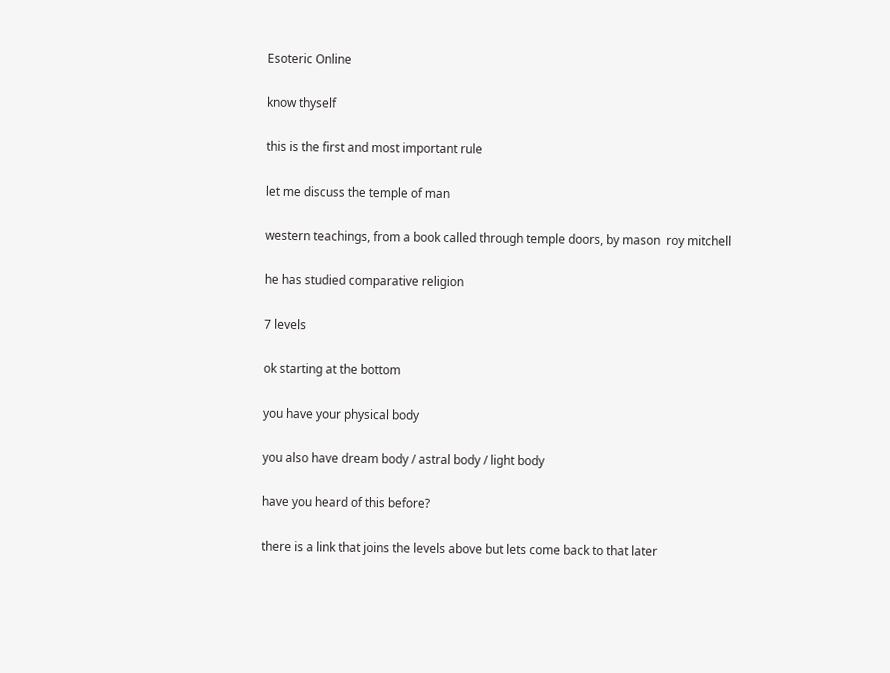Esoteric Online

know thyself

this is the first and most important rule

let me discuss the temple of man

western teachings, from a book called through temple doors, by mason  roy mitchell

he has studied comparative religion

7 levels

ok starting at the bottom

you have your physical body

you also have dream body / astral body / light body

have you heard of this before?

there is a link that joins the levels above but lets come back to that later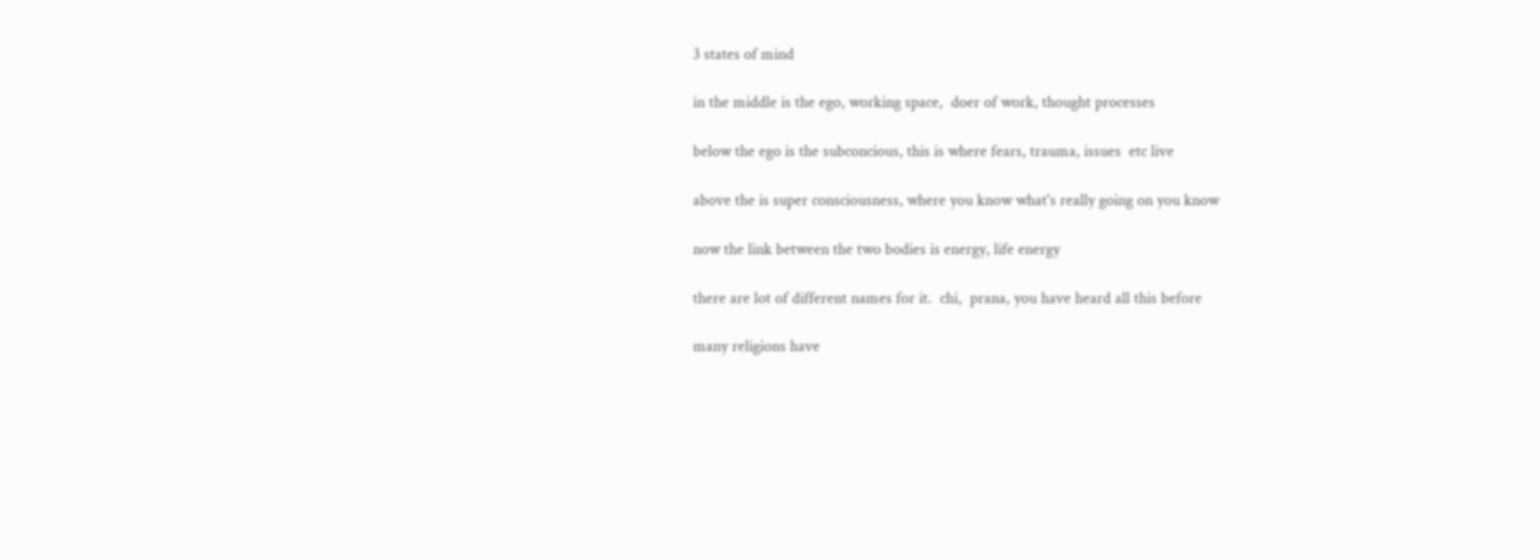3 states of mind

in the middle is the ego, working space,  doer of work, thought processes

below the ego is the subconcious, this is where fears, trauma, issues  etc live

above the is super consciousness, where you know what's really going on you know

now the link between the two bodies is energy, life energy

there are lot of different names for it.  chi,  prana, you have heard all this before

many religions have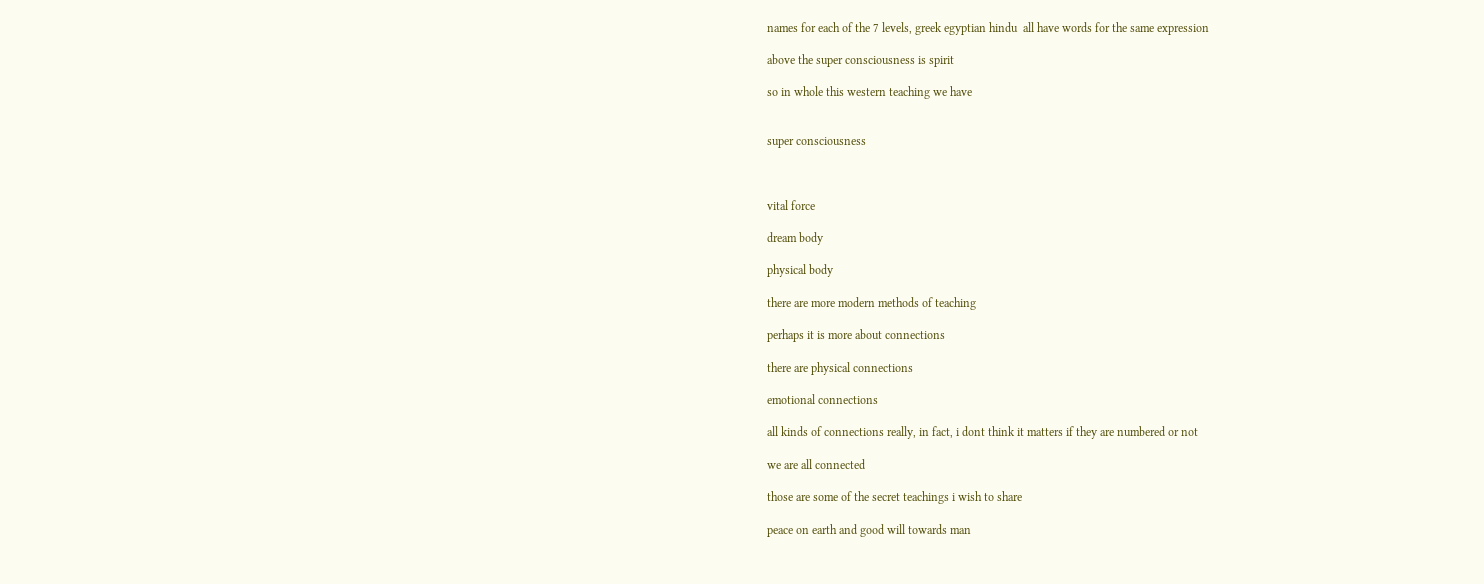names for each of the 7 levels, greek egyptian hindu  all have words for the same expression

above the super consciousness is spirit

so in whole this western teaching we have


super consciousness



vital force

dream body

physical body

there are more modern methods of teaching

perhaps it is more about connections

there are physical connections

emotional connections

all kinds of connections really, in fact, i dont think it matters if they are numbered or not

we are all connected

those are some of the secret teachings i wish to share

peace on earth and good will towards man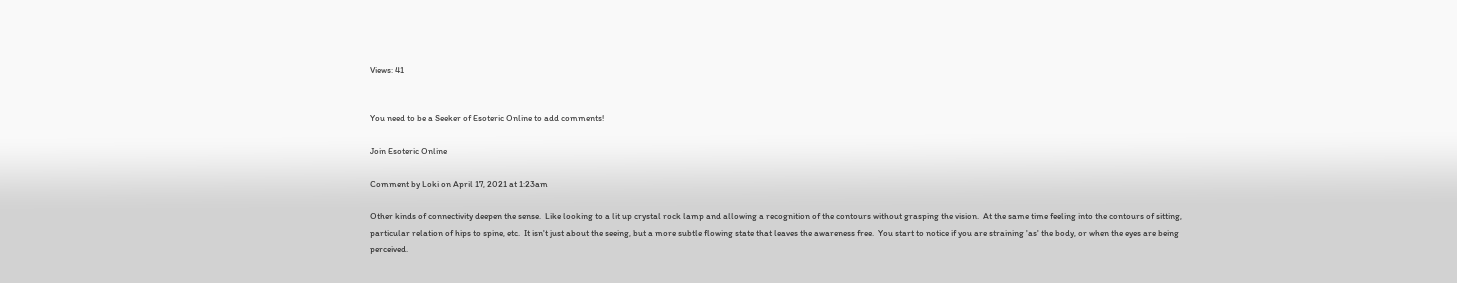Views: 41


You need to be a Seeker of Esoteric Online to add comments!

Join Esoteric Online

Comment by Loki on April 17, 2021 at 1:23am

Other kinds of connectivity deepen the sense.  Like looking to a lit up crystal rock lamp and allowing a recognition of the contours without grasping the vision.  At the same time feeling into the contours of sitting, particular relation of hips to spine, etc.  It isn't just about the seeing, but a more subtle flowing state that leaves the awareness free.  You start to notice if you are straining 'as' the body, or when the eyes are being perceived.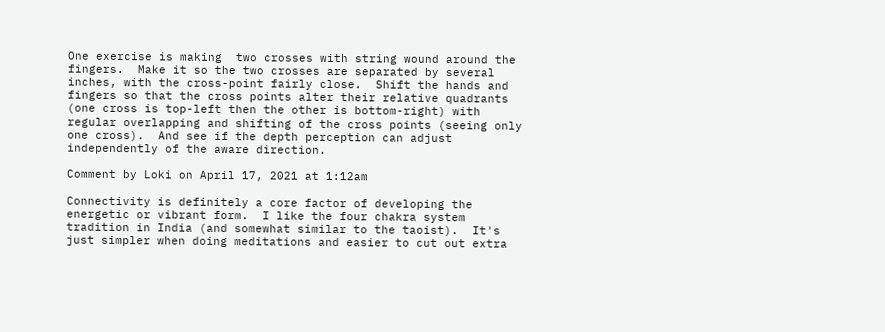One exercise is making  two crosses with string wound around the fingers.  Make it so the two crosses are separated by several inches, with the cross-point fairly close.  Shift the hands and fingers so that the cross points alter their relative quadrants (one cross is top-left then the other is bottom-right) with regular overlapping and shifting of the cross points (seeing only one cross).  And see if the depth perception can adjust independently of the aware direction.

Comment by Loki on April 17, 2021 at 1:12am

Connectivity is definitely a core factor of developing the energetic or vibrant form.  I like the four chakra system tradition in India (and somewhat similar to the taoist).  It's just simpler when doing meditations and easier to cut out extra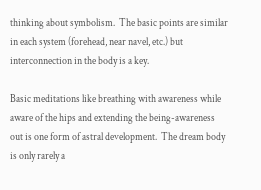thinking about symbolism.  The basic points are similar in each system (forehead, near navel, etc.) but interconnection in the body is a key.

Basic meditations like breathing with awareness while aware of the hips and extending the being-awareness out is one form of astral development.  The dream body is only rarely a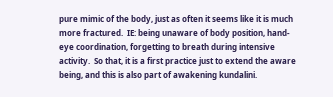pure mimic of the body, just as often it seems like it is much more fractured.  IE: being unaware of body position, hand-eye coordination, forgetting to breath during intensive activity.  So that, it is a first practice just to extend the aware being, and this is also part of awakening kundalini.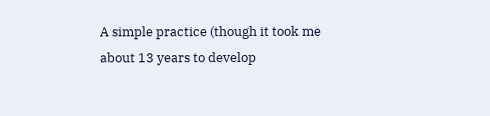A simple practice (though it took me about 13 years to develop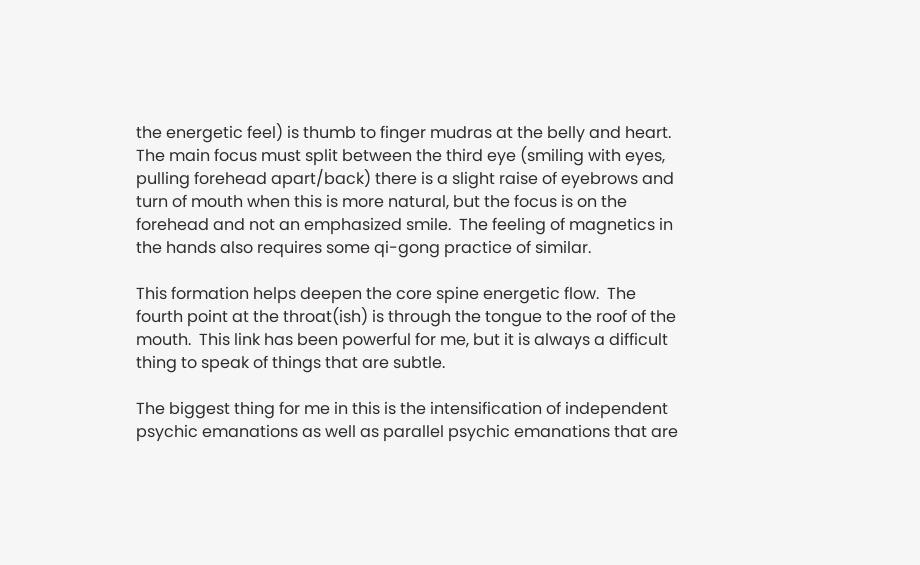the energetic feel) is thumb to finger mudras at the belly and heart.  The main focus must split between the third eye (smiling with eyes, pulling forehead apart/back) there is a slight raise of eyebrows and turn of mouth when this is more natural, but the focus is on the forehead and not an emphasized smile.  The feeling of magnetics in the hands also requires some qi-gong practice of similar.

This formation helps deepen the core spine energetic flow.  The fourth point at the throat(ish) is through the tongue to the roof of the mouth.  This link has been powerful for me, but it is always a difficult thing to speak of things that are subtle.

The biggest thing for me in this is the intensification of independent psychic emanations as well as parallel psychic emanations that are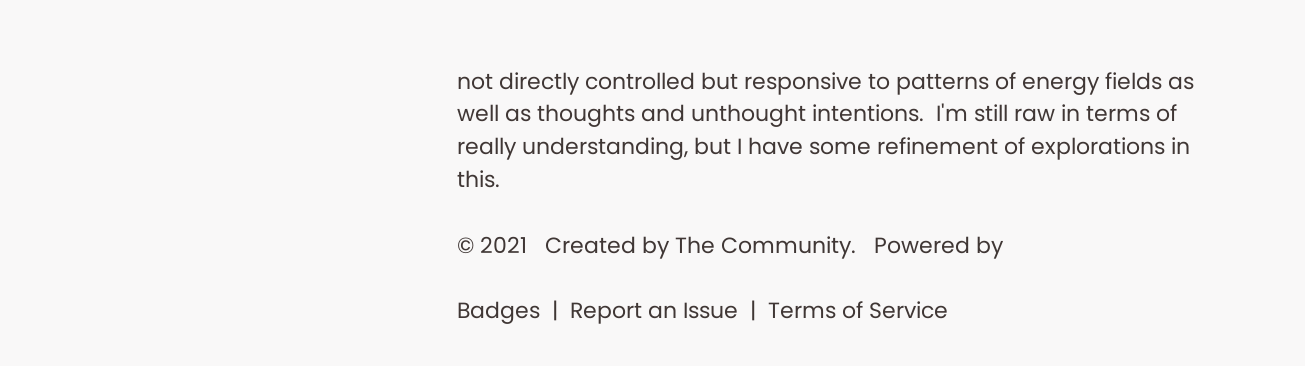not directly controlled but responsive to patterns of energy fields as well as thoughts and unthought intentions.  I'm still raw in terms of really understanding, but I have some refinement of explorations in this.

© 2021   Created by The Community.   Powered by

Badges  |  Report an Issue  |  Terms of Service